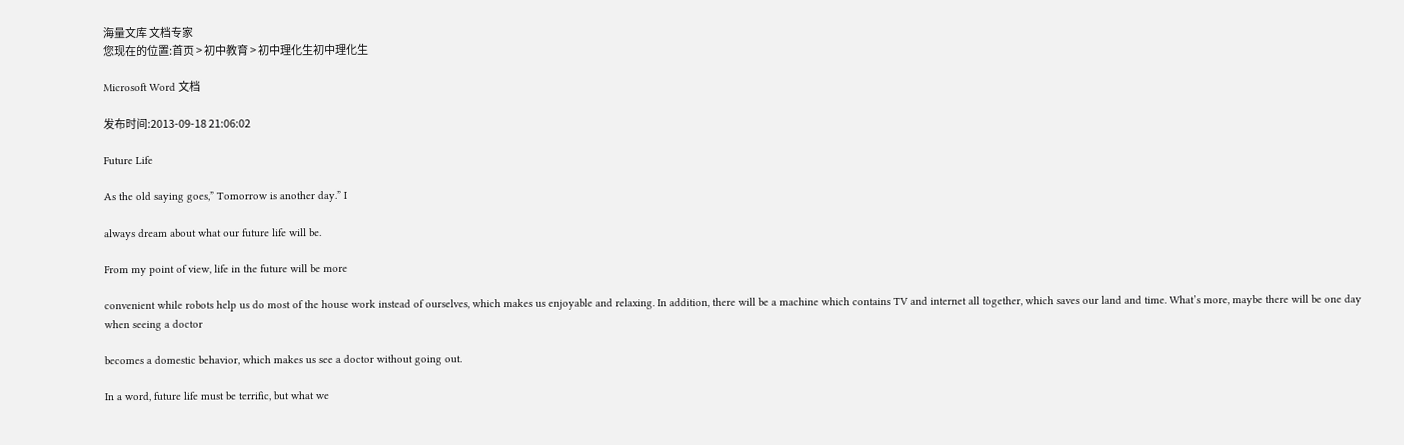海量文库 文档专家
您现在的位置:首页 > 初中教育 > 初中理化生初中理化生

Microsoft Word 文档

发布时间:2013-09-18 21:06:02

Future Life

As the old saying goes,” Tomorrow is another day.” I

always dream about what our future life will be.

From my point of view, life in the future will be more

convenient while robots help us do most of the house work instead of ourselves, which makes us enjoyable and relaxing. In addition, there will be a machine which contains TV and internet all together, which saves our land and time. What’s more, maybe there will be one day when seeing a doctor

becomes a domestic behavior, which makes us see a doctor without going out.

In a word, future life must be terrific, but what we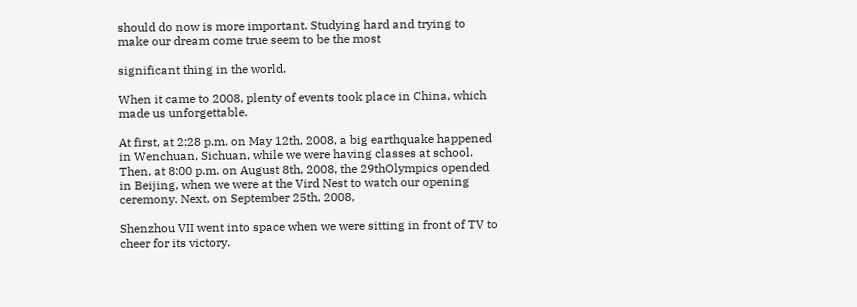should do now is more important. Studying hard and trying to make our dream come true seem to be the most

significant thing in the world.

When it came to 2008, plenty of events took place in China, which made us unforgettable.

At first, at 2:28 p.m. on May 12th, 2008, a big earthquake happened in Wenchuan, Sichuan, while we were having classes at school. Then, at 8:00 p.m. on August 8th, 2008, the 29thOlympics opended in Beijing, when we were at the Vird Nest to watch our opening ceremony. Next, on September 25th, 2008,

Shenzhou VII went into space when we were sitting in front of TV to cheer for its victory.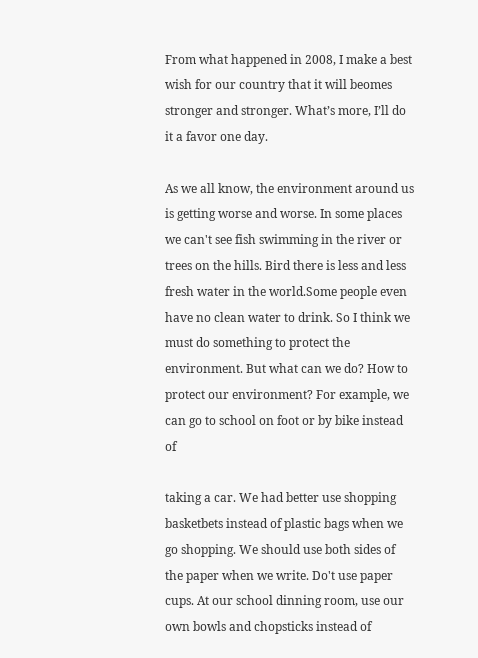From what happened in 2008, I make a best wish for our country that it will beomes stronger and stronger. What’s more, I’ll do it a favor one day.

As we all know, the environment around us is getting worse and worse. In some places we can't see fish swimming in the river or trees on the hills. Bird there is less and less fresh water in the world.Some people even have no clean water to drink. So I think we must do something to protect the environment. But what can we do? How to protect our environment? For example, we can go to school on foot or by bike instead of

taking a car. We had better use shopping basketbets instead of plastic bags when we go shopping. We should use both sides of the paper when we write. Do't use paper cups. At our school dinning room, use our own bowls and chopsticks instead of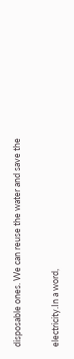disposable ones. We can reuse the water and save the

electricity.In a word,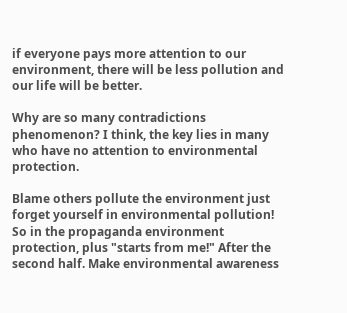if everyone pays more attention to our environment, there will be less pollution and our life will be better.

Why are so many contradictions phenomenon? I think, the key lies in many who have no attention to environmental protection.

Blame others pollute the environment just forget yourself in environmental pollution! So in the propaganda environment protection, plus "starts from me!" After the second half. Make environmental awareness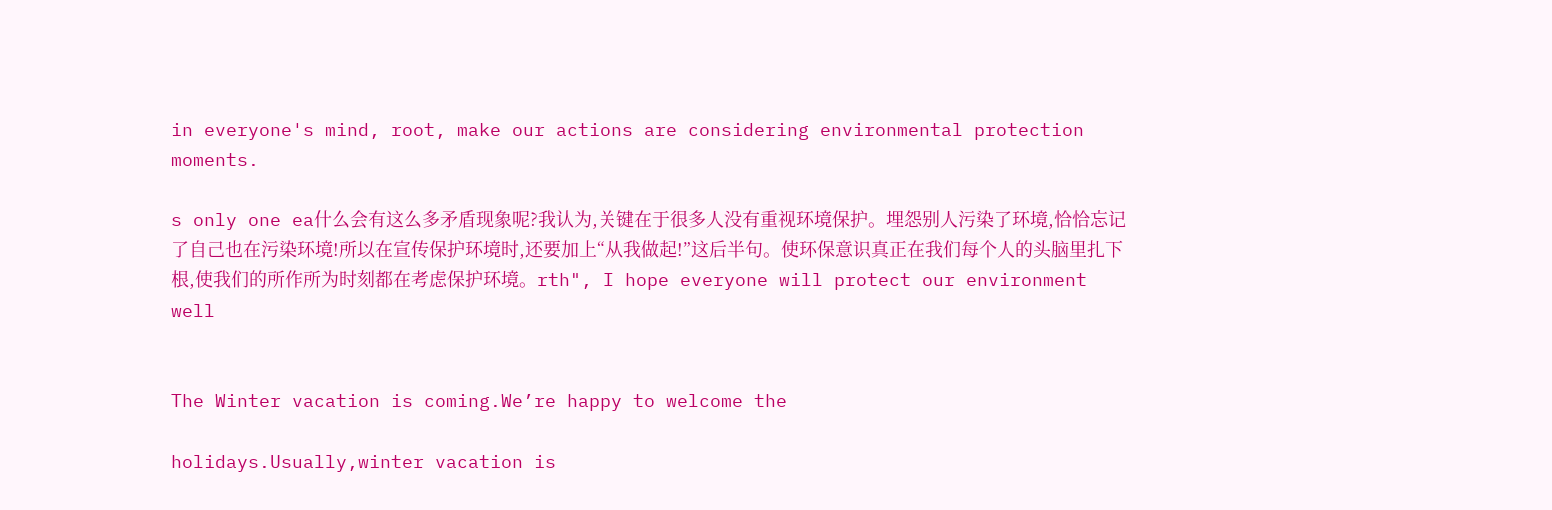in everyone's mind, root, make our actions are considering environmental protection moments.

s only one ea什么会有这么多矛盾现象呢?我认为,关键在于很多人没有重视环境保护。埋怨别人污染了环境,恰恰忘记了自己也在污染环境!所以在宣传保护环境时,还要加上“从我做起!”这后半句。使环保意识真正在我们每个人的头脑里扎下根,使我们的所作所为时刻都在考虑保护环境。rth", I hope everyone will protect our environment well


The Winter vacation is coming.We’re happy to welcome the

holidays.Usually,winter vacation is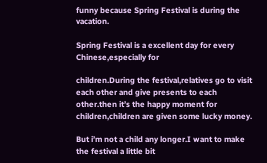funny because Spring Festival is during the vacation.

Spring Festival is a excellent day for every Chinese,especially for

children.During the festival,relatives go to visit each other and give presents to each other.then it’s the happy moment for children,children are given some lucky money.

But i’m not a child any longer.I want to make the festival a little bit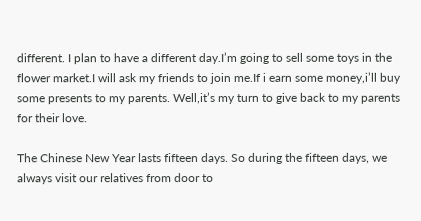different. I plan to have a different day.I’m going to sell some toys in the flower market.I will ask my friends to join me.If i earn some money,i’ll buy some presents to my parents. Well,it’s my turn to give back to my parents for their love.

The Chinese New Year lasts fifteen days. So during the fifteen days, we always visit our relatives from door to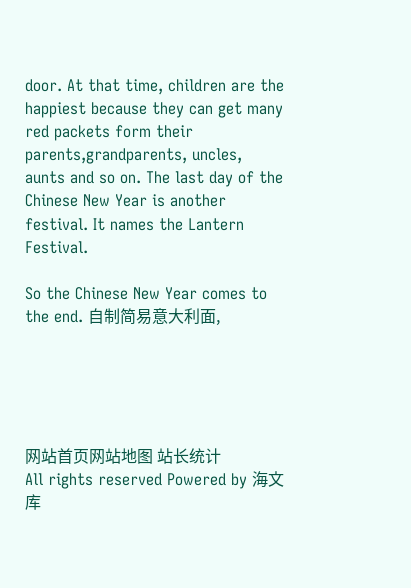door. At that time, children are the happiest because they can get many red packets form their parents,grandparents, uncles, aunts and so on. The last day of the Chinese New Year is another festival. It names the Lantern Festival.

So the Chinese New Year comes to the end. 自制简易意大利面,





网站首页网站地图 站长统计
All rights reserved Powered by 海文库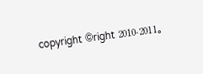copyright ©right 2010-2011。